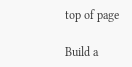top of page

Build a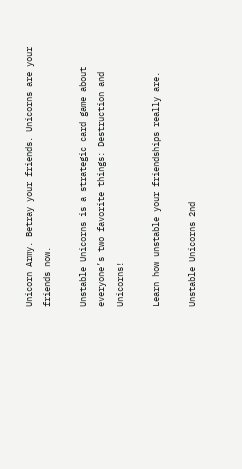Unicorn Army. Betray your friends. Unicorns are your friends now.

Unstable Unicorns is a strategic card game about everyone’s two favorite things: Destruction and Unicorns!

Learn how unstable your friendships really are.

Unstable Unicorns 2nd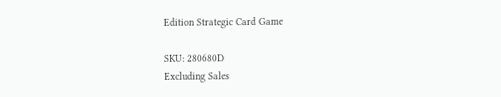Edition Strategic Card Game

SKU: 280680D
Excluding Sales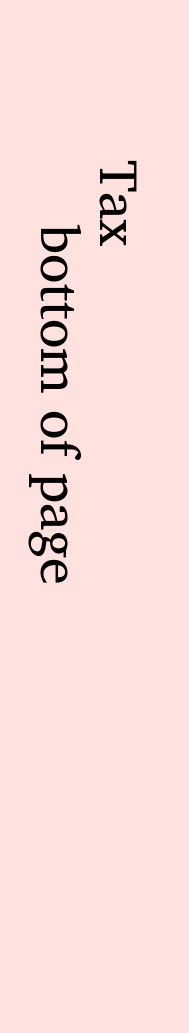Tax
    bottom of page